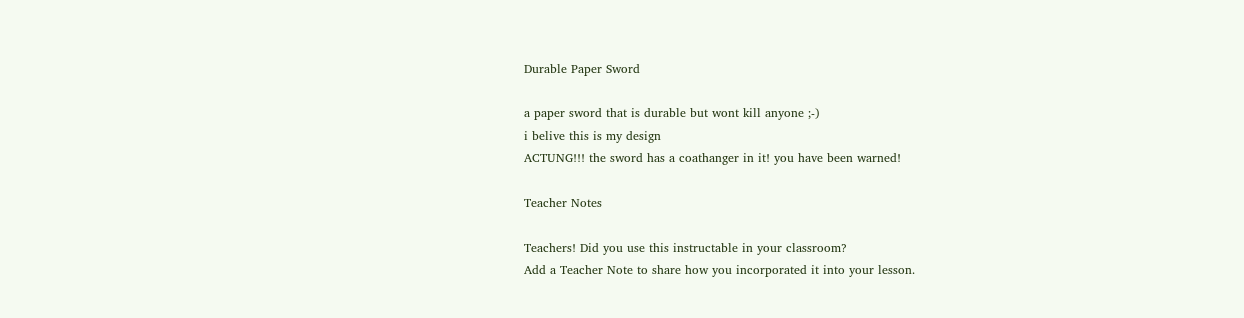Durable Paper Sword

a paper sword that is durable but wont kill anyone ;-)
i belive this is my design
ACTUNG!!! the sword has a coathanger in it! you have been warned!

Teacher Notes

Teachers! Did you use this instructable in your classroom?
Add a Teacher Note to share how you incorporated it into your lesson.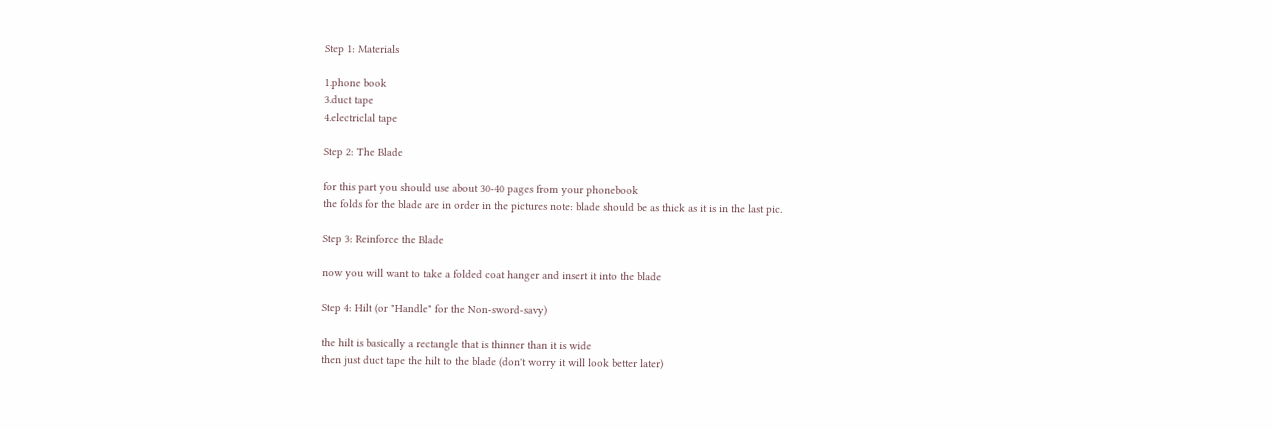Step 1: Materials

1.phone book
3.duct tape
4.electriclal tape

Step 2: The Blade

for this part you should use about 30-40 pages from your phonebook
the folds for the blade are in order in the pictures note: blade should be as thick as it is in the last pic.

Step 3: Reinforce the Blade

now you will want to take a folded coat hanger and insert it into the blade

Step 4: Hilt (or "Handle" for the Non-sword-savy)

the hilt is basically a rectangle that is thinner than it is wide
then just duct tape the hilt to the blade (don't worry it will look better later)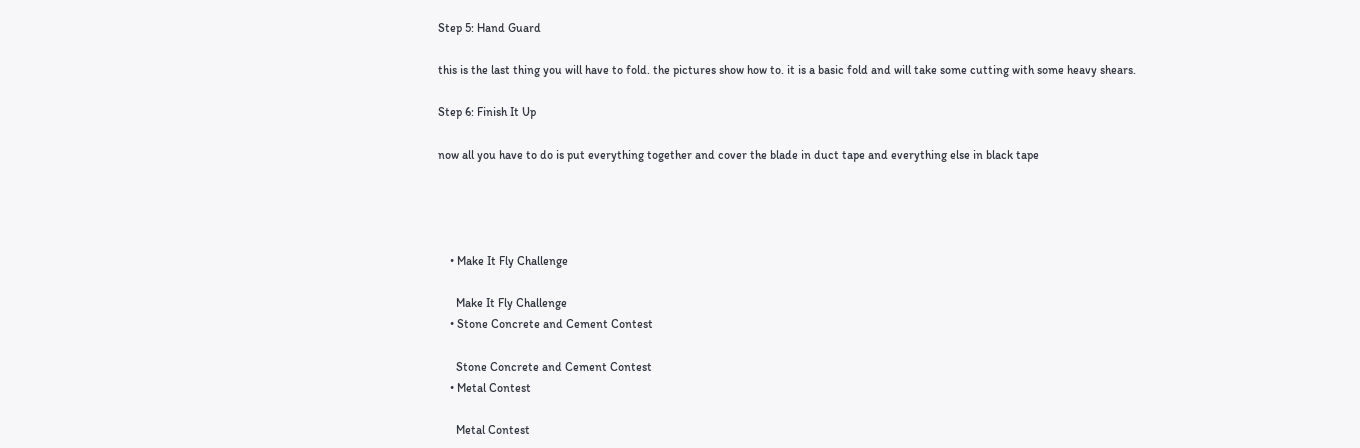Step 5: Hand Guard

this is the last thing you will have to fold. the pictures show how to. it is a basic fold and will take some cutting with some heavy shears.

Step 6: Finish It Up

now all you have to do is put everything together and cover the blade in duct tape and everything else in black tape




    • Make It Fly Challenge

      Make It Fly Challenge
    • Stone Concrete and Cement Contest

      Stone Concrete and Cement Contest
    • Metal Contest

      Metal Contest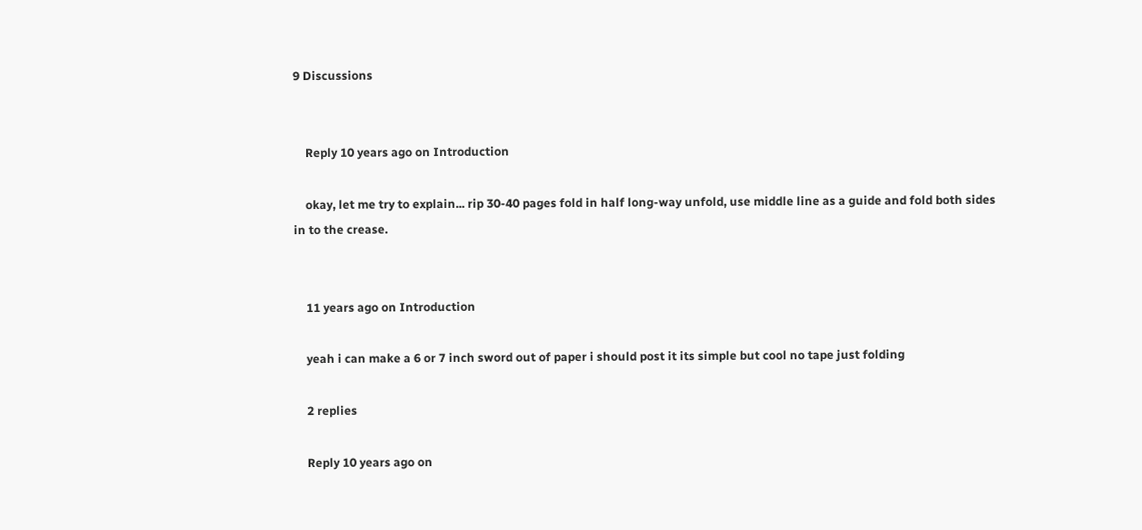9 Discussions


    Reply 10 years ago on Introduction

    okay, let me try to explain... rip 30-40 pages fold in half long-way unfold, use middle line as a guide and fold both sides in to the crease.


    11 years ago on Introduction

    yeah i can make a 6 or 7 inch sword out of paper i should post it its simple but cool no tape just folding

    2 replies

    Reply 10 years ago on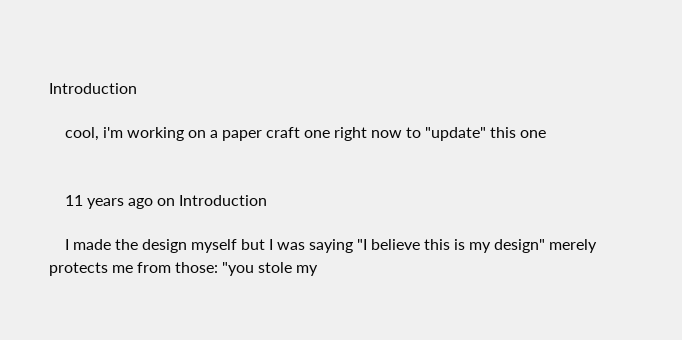Introduction

    cool, i'm working on a paper craft one right now to "update" this one


    11 years ago on Introduction

    I made the design myself but I was saying "I believe this is my design" merely protects me from those: "you stole my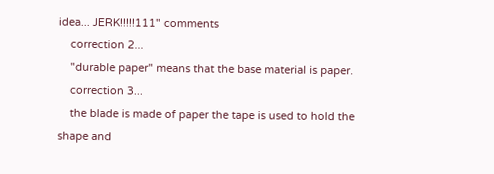idea... JERK!!!!!111" comments
    correction 2...
    "durable paper" means that the base material is paper.
    correction 3...
    the blade is made of paper the tape is used to hold the shape and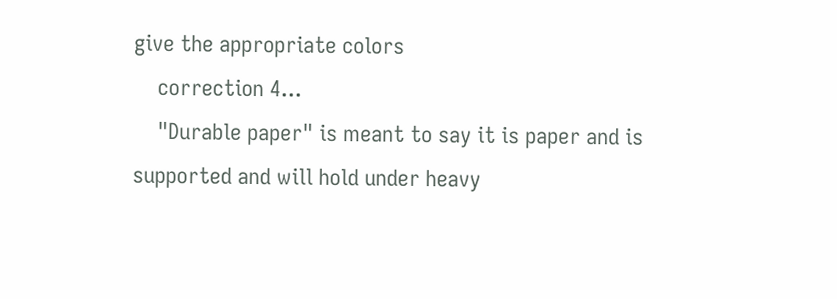give the appropriate colors
    correction 4...
    "Durable paper" is meant to say it is paper and is supported and will hold under heavy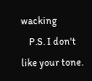wacking
    P.S. I don't like your tone.